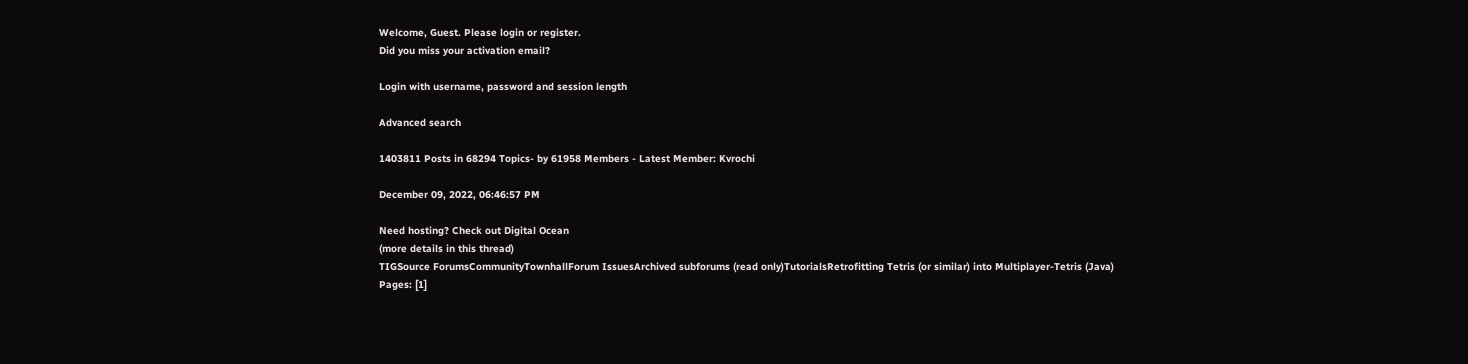Welcome, Guest. Please login or register.
Did you miss your activation email?

Login with username, password and session length

Advanced search

1403811 Posts in 68294 Topics- by 61958 Members - Latest Member: Kvrochi

December 09, 2022, 06:46:57 PM

Need hosting? Check out Digital Ocean
(more details in this thread)
TIGSource ForumsCommunityTownhallForum IssuesArchived subforums (read only)TutorialsRetrofitting Tetris (or similar) into Multiplayer-Tetris (Java)
Pages: [1]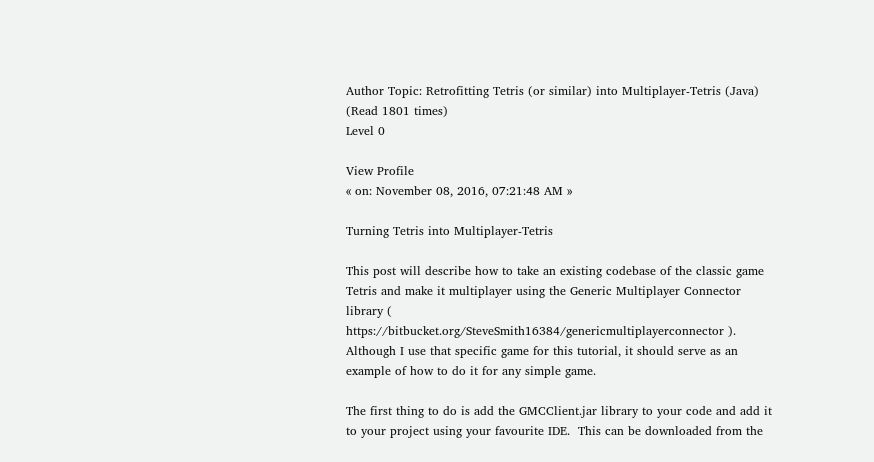Author Topic: Retrofitting Tetris (or similar) into Multiplayer-Tetris (Java)  (Read 1801 times)
Level 0

View Profile
« on: November 08, 2016, 07:21:48 AM »

Turning Tetris into Multiplayer-Tetris

This post will describe how to take an existing codebase of the classic game Tetris and make it multiplayer using the Generic Multiplayer Connector library ( https://bitbucket.org/SteveSmith16384/genericmultiplayerconnector ).  Although I use that specific game for this tutorial, it should serve as an example of how to do it for any simple game.

The first thing to do is add the GMCClient.jar library to your code and add it to your project using your favourite IDE.  This can be downloaded from the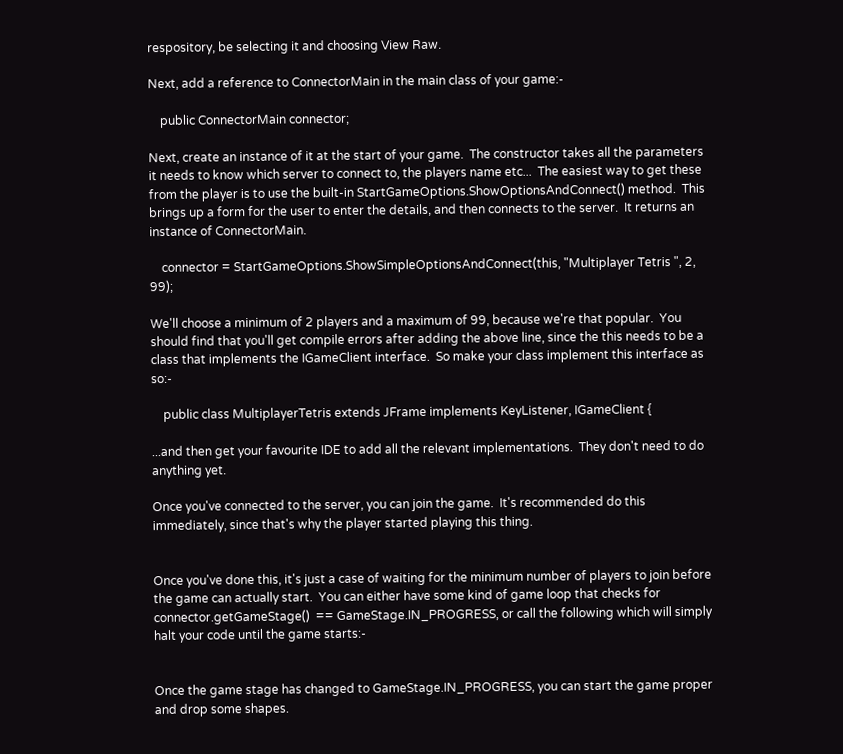respository, be selecting it and choosing View Raw.

Next, add a reference to ConnectorMain in the main class of your game:-

    public ConnectorMain connector;

Next, create an instance of it at the start of your game.  The constructor takes all the parameters it needs to know which server to connect to, the players name etc...  The easiest way to get these from the player is to use the built-in StartGameOptions.ShowOptionsAndConnect() method.  This brings up a form for the user to enter the details, and then connects to the server.  It returns an instance of ConnectorMain.

    connector = StartGameOptions.ShowSimpleOptionsAndConnect(this, "Multiplayer Tetris ", 2, 99);

We'll choose a minimum of 2 players and a maximum of 99, because we're that popular.  You should find that you'll get compile errors after adding the above line, since the this needs to be a class that implements the IGameClient interface.  So make your class implement this interface as so:-

    public class MultiplayerTetris extends JFrame implements KeyListener, IGameClient {

...and then get your favourite IDE to add all the relevant implementations.  They don't need to do anything yet.

Once you've connected to the server, you can join the game.  It's recommended do this immediately, since that's why the player started playing this thing.


Once you've done this, it's just a case of waiting for the minimum number of players to join before the game can actually start.  You can either have some kind of game loop that checks for connector.getGameStage()  == GameStage.IN_PROGRESS, or call the following which will simply halt your code until the game starts:-


Once the game stage has changed to GameStage.IN_PROGRESS, you can start the game proper and drop some shapes.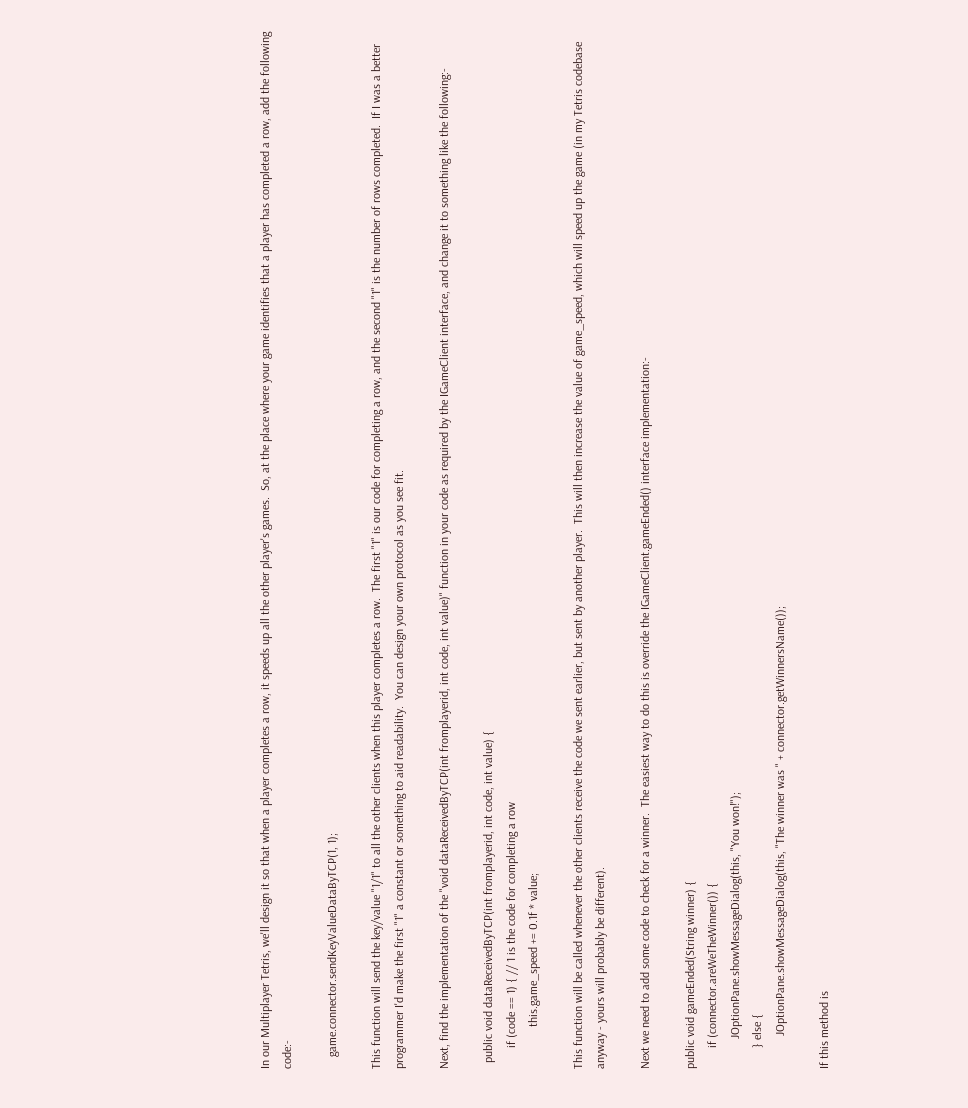In our Multiplayer Tetris, we'll design it so that when a player completes a row, it speeds up all the other player's games.  So, at the place where your game identifies that a player has completed a row, add the following code:-

    game.connector.sendKeyValueDataByTCP(1, 1);

This function will send the key/value "1/1" to all the other clients when this player completes a row.  The first "1" is our code for completing a row, and the second "1" is the number of rows completed.  If I was a better programmer I'd make the first "1" a constant or something to aid readability.  You can design your own protocol as you see fit.

Next, find the implementation of the "void dataReceivedByTCP(int fromplayerid, int code, int value)" function in your code as required by the IGameClient interface, and change it to something like the following:-

  public void dataReceivedByTCP(int fromplayerid, int code, int value) {
       if (code == 1) { // 1 is the code for completing a row
              this.game_speed += 0.1f * value;

This function will be called whenever the other clients receive the code we sent earlier, but sent by another player.  This will then increase the value of game_speed, which will speed up the game (in my Tetris codebase anyway - yours will probably be different).

Next we need to add some code to check for a winner.  The easiest way to do this is override the IGameClient.gameEnded() interface implementation:-

public void gameEnded(String winner) {
       if (connector.areWeTheWinner()) {
          JOptionPane.showMessageDialog(this, "You won!");
       } else {
           JOptionPane.showMessageDialog(this, "The winner was " + connector.getWinnersName());

If this method is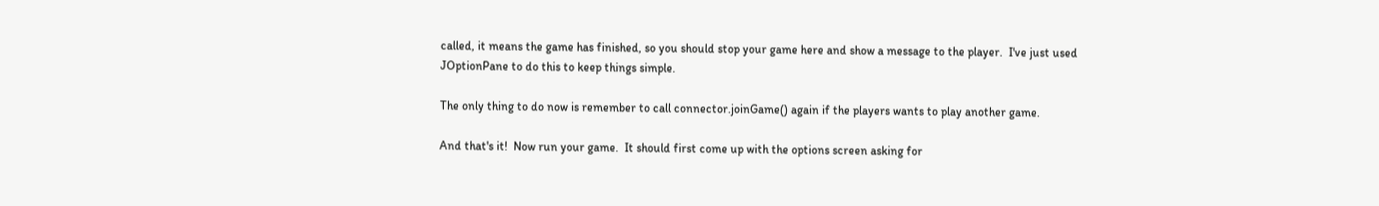called, it means the game has finished, so you should stop your game here and show a message to the player.  I've just used JOptionPane to do this to keep things simple.

The only thing to do now is remember to call connector.joinGame() again if the players wants to play another game.

And that's it!  Now run your game.  It should first come up with the options screen asking for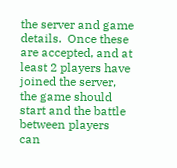the server and game details.  Once these are accepted, and at least 2 players have joined the server, the game should start and the battle between players can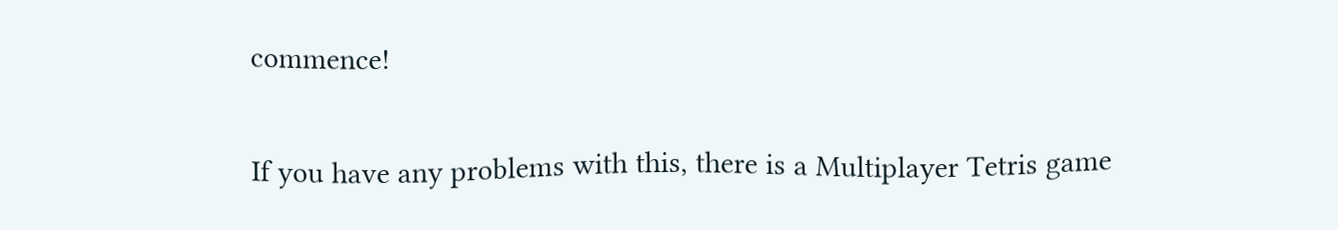commence!

If you have any problems with this, there is a Multiplayer Tetris game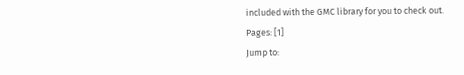included with the GMC library for you to check out.
Pages: [1]
Jump to: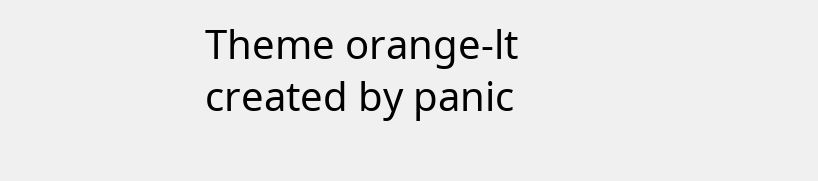Theme orange-lt created by panic